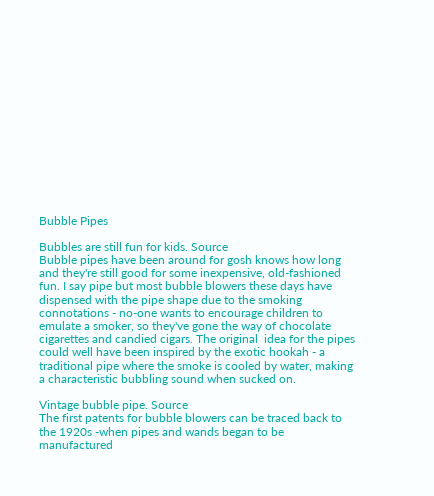Bubble Pipes

Bubbles are still fun for kids. Source
Bubble pipes have been around for gosh knows how long and they're still good for some inexpensive, old-fashioned fun. I say pipe but most bubble blowers these days have dispensed with the pipe shape due to the smoking connotations - no-one wants to encourage children to emulate a smoker, so they've gone the way of chocolate cigarettes and candied cigars. The original  idea for the pipes could well have been inspired by the exotic hookah - a traditional pipe where the smoke is cooled by water, making a characteristic bubbling sound when sucked on.

Vintage bubble pipe. Source
The first patents for bubble blowers can be traced back to the 1920s -when pipes and wands began to be manufactured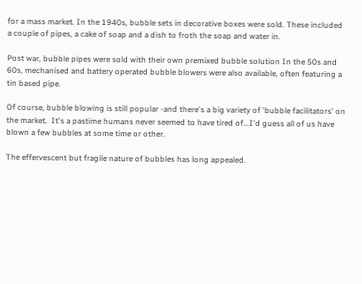for a mass market. In the 1940s, bubble sets in decorative boxes were sold. These included a couple of pipes, a cake of soap and a dish to froth the soap and water in.

Post war, bubble pipes were sold with their own premixed bubble solution In the 50s and 60s, mechanised and battery operated bubble blowers were also available, often featuring a tin based pipe.

Of course, bubble blowing is still popular -and there's a big variety of 'bubble facilitators' on the market.  It's a pastime humans never seemed to have tired of...I'd guess all of us have blown a few bubbles at some time or other.

The effervescent but fragile nature of bubbles has long appealed.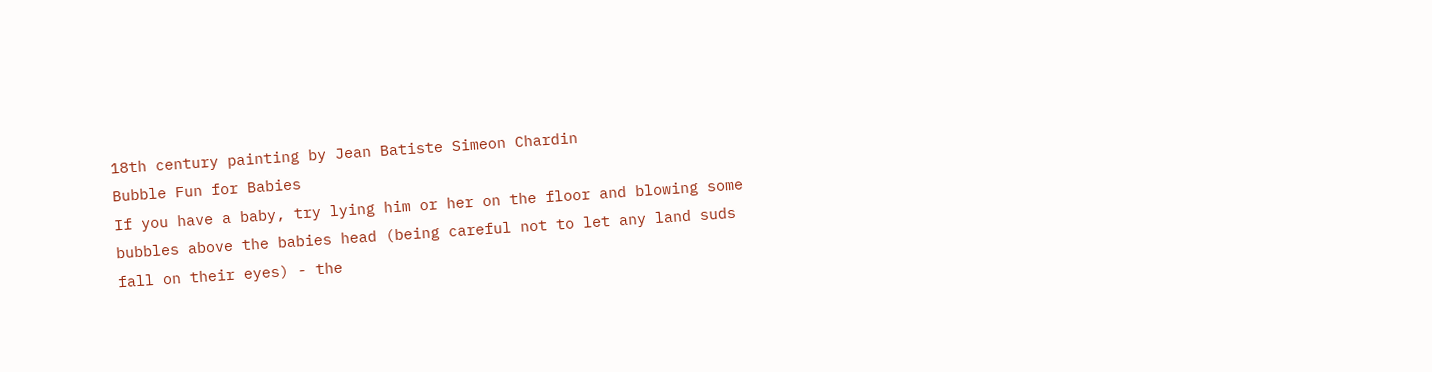18th century painting by Jean Batiste Simeon Chardin
Bubble Fun for Babies
If you have a baby, try lying him or her on the floor and blowing some bubbles above the babies head (being careful not to let any land suds fall on their eyes) - the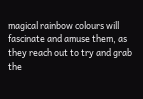magical rainbow colours will fascinate and amuse them, as they reach out to try and grab the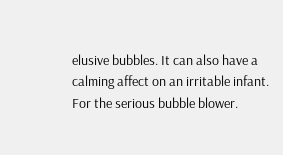elusive bubbles. It can also have a calming affect on an irritable infant.
For the serious bubble blower.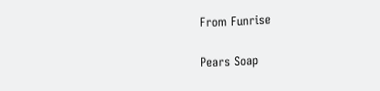From Funrise

Pears Soap